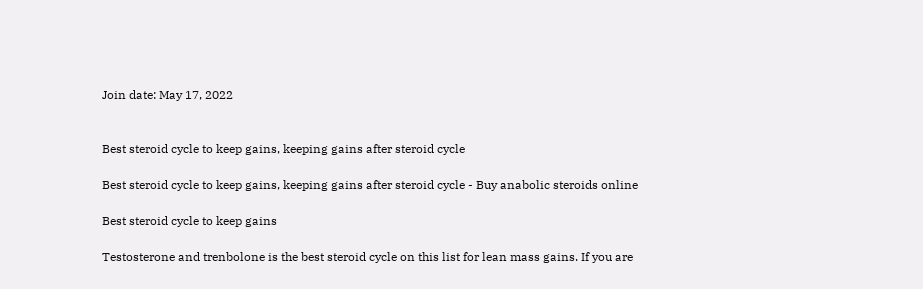Join date: May 17, 2022


Best steroid cycle to keep gains, keeping gains after steroid cycle

Best steroid cycle to keep gains, keeping gains after steroid cycle - Buy anabolic steroids online

Best steroid cycle to keep gains

Testosterone and trenbolone is the best steroid cycle on this list for lean mass gains. If you are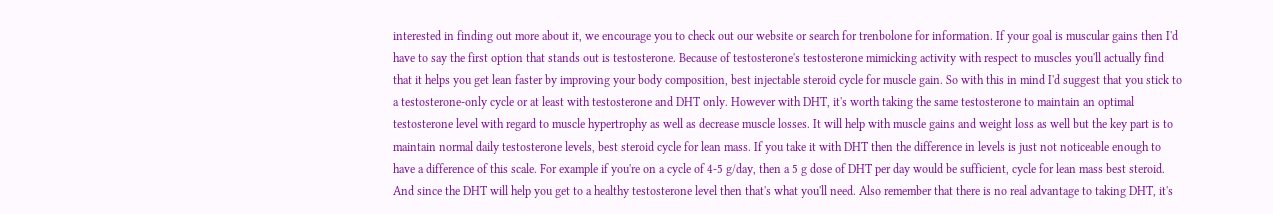interested in finding out more about it, we encourage you to check out our website or search for trenbolone for information. If your goal is muscular gains then I'd have to say the first option that stands out is testosterone. Because of testosterone's testosterone mimicking activity with respect to muscles you'll actually find that it helps you get lean faster by improving your body composition, best injectable steroid cycle for muscle gain. So with this in mind I'd suggest that you stick to a testosterone-only cycle or at least with testosterone and DHT only. However with DHT, it's worth taking the same testosterone to maintain an optimal testosterone level with regard to muscle hypertrophy as well as decrease muscle losses. It will help with muscle gains and weight loss as well but the key part is to maintain normal daily testosterone levels, best steroid cycle for lean mass. If you take it with DHT then the difference in levels is just not noticeable enough to have a difference of this scale. For example if you're on a cycle of 4-5 g/day, then a 5 g dose of DHT per day would be sufficient, cycle for lean mass best steroid. And since the DHT will help you get to a healthy testosterone level then that's what you'll need. Also remember that there is no real advantage to taking DHT, it's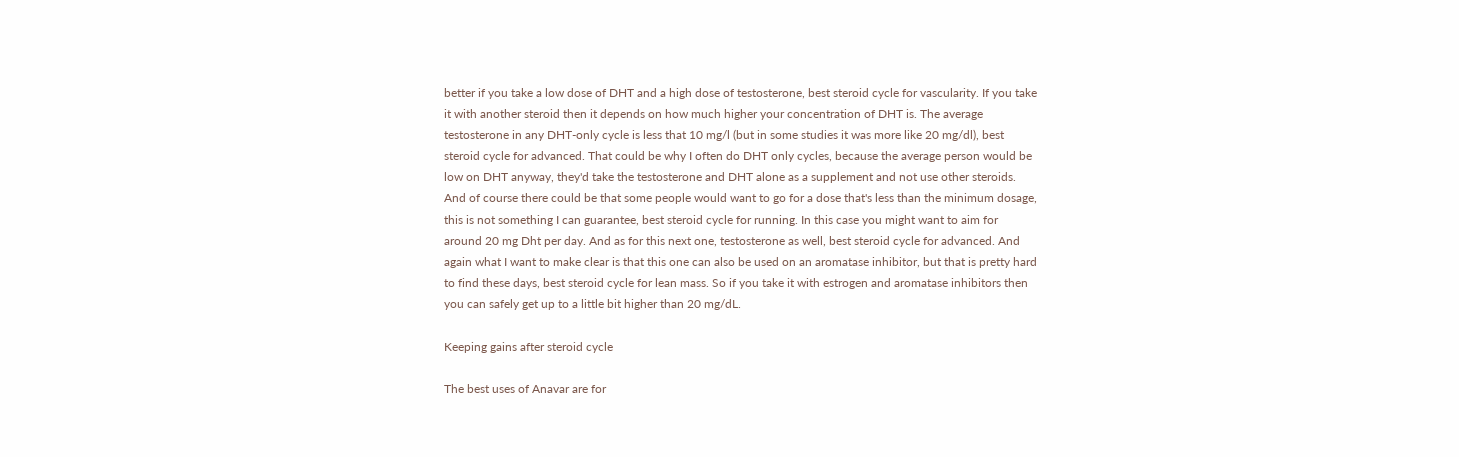better if you take a low dose of DHT and a high dose of testosterone, best steroid cycle for vascularity. If you take it with another steroid then it depends on how much higher your concentration of DHT is. The average testosterone in any DHT-only cycle is less that 10 mg/l (but in some studies it was more like 20 mg/dl), best steroid cycle for advanced. That could be why I often do DHT only cycles, because the average person would be low on DHT anyway, they'd take the testosterone and DHT alone as a supplement and not use other steroids. And of course there could be that some people would want to go for a dose that's less than the minimum dosage, this is not something I can guarantee, best steroid cycle for running. In this case you might want to aim for around 20 mg Dht per day. And as for this next one, testosterone as well, best steroid cycle for advanced. And again what I want to make clear is that this one can also be used on an aromatase inhibitor, but that is pretty hard to find these days, best steroid cycle for lean mass. So if you take it with estrogen and aromatase inhibitors then you can safely get up to a little bit higher than 20 mg/dL.

Keeping gains after steroid cycle

The best uses of Anavar are for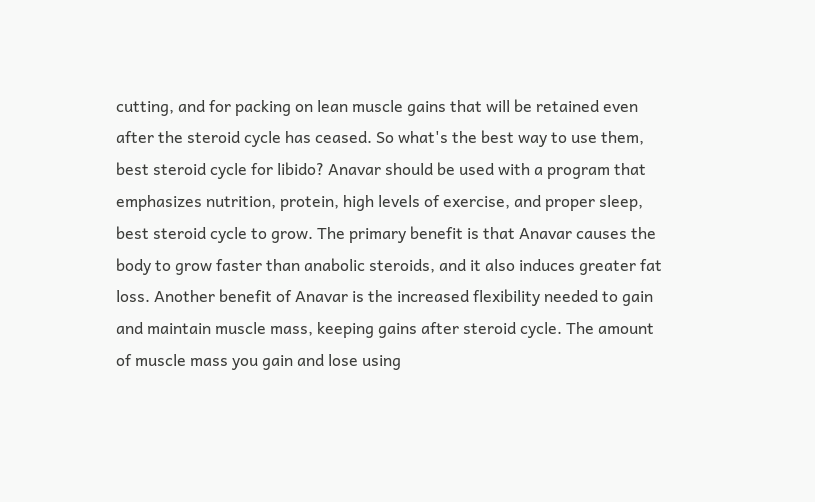cutting, and for packing on lean muscle gains that will be retained even after the steroid cycle has ceased. So what's the best way to use them, best steroid cycle for libido? Anavar should be used with a program that emphasizes nutrition, protein, high levels of exercise, and proper sleep, best steroid cycle to grow. The primary benefit is that Anavar causes the body to grow faster than anabolic steroids, and it also induces greater fat loss. Another benefit of Anavar is the increased flexibility needed to gain and maintain muscle mass, keeping gains after steroid cycle. The amount of muscle mass you gain and lose using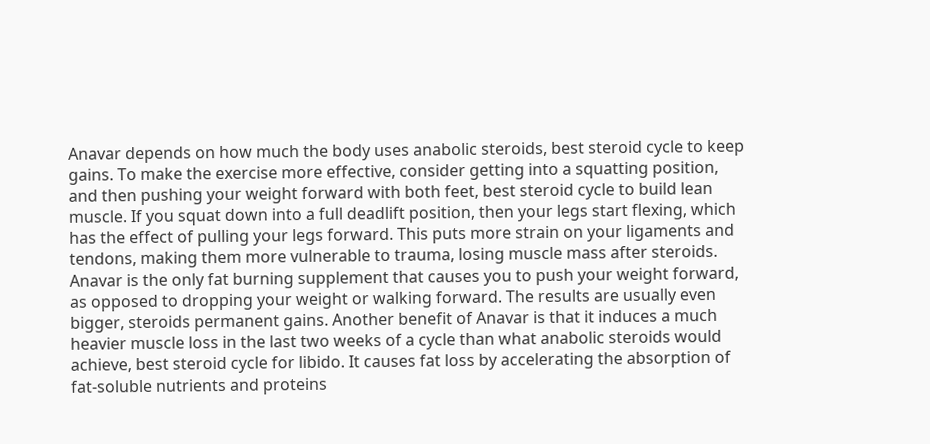Anavar depends on how much the body uses anabolic steroids, best steroid cycle to keep gains. To make the exercise more effective, consider getting into a squatting position, and then pushing your weight forward with both feet, best steroid cycle to build lean muscle. If you squat down into a full deadlift position, then your legs start flexing, which has the effect of pulling your legs forward. This puts more strain on your ligaments and tendons, making them more vulnerable to trauma, losing muscle mass after steroids. Anavar is the only fat burning supplement that causes you to push your weight forward, as opposed to dropping your weight or walking forward. The results are usually even bigger, steroids permanent gains. Another benefit of Anavar is that it induces a much heavier muscle loss in the last two weeks of a cycle than what anabolic steroids would achieve, best steroid cycle for libido. It causes fat loss by accelerating the absorption of fat-soluble nutrients and proteins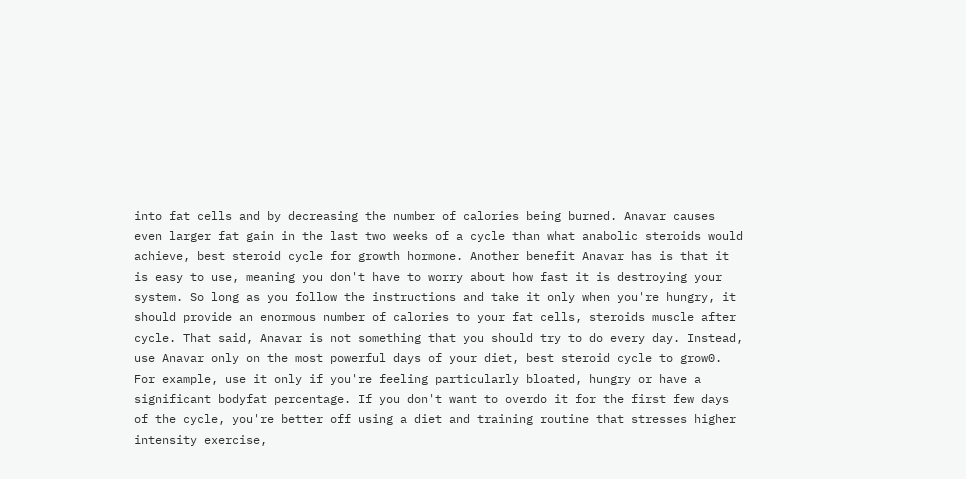into fat cells and by decreasing the number of calories being burned. Anavar causes even larger fat gain in the last two weeks of a cycle than what anabolic steroids would achieve, best steroid cycle for growth hormone. Another benefit Anavar has is that it is easy to use, meaning you don't have to worry about how fast it is destroying your system. So long as you follow the instructions and take it only when you're hungry, it should provide an enormous number of calories to your fat cells, steroids muscle after cycle. That said, Anavar is not something that you should try to do every day. Instead, use Anavar only on the most powerful days of your diet, best steroid cycle to grow0. For example, use it only if you're feeling particularly bloated, hungry or have a significant bodyfat percentage. If you don't want to overdo it for the first few days of the cycle, you're better off using a diet and training routine that stresses higher intensity exercise,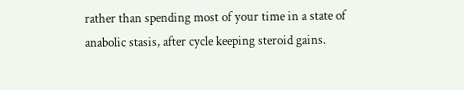rather than spending most of your time in a state of anabolic stasis, after cycle keeping steroid gains.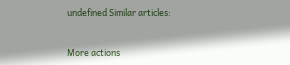undefined Similar articles:


More actions